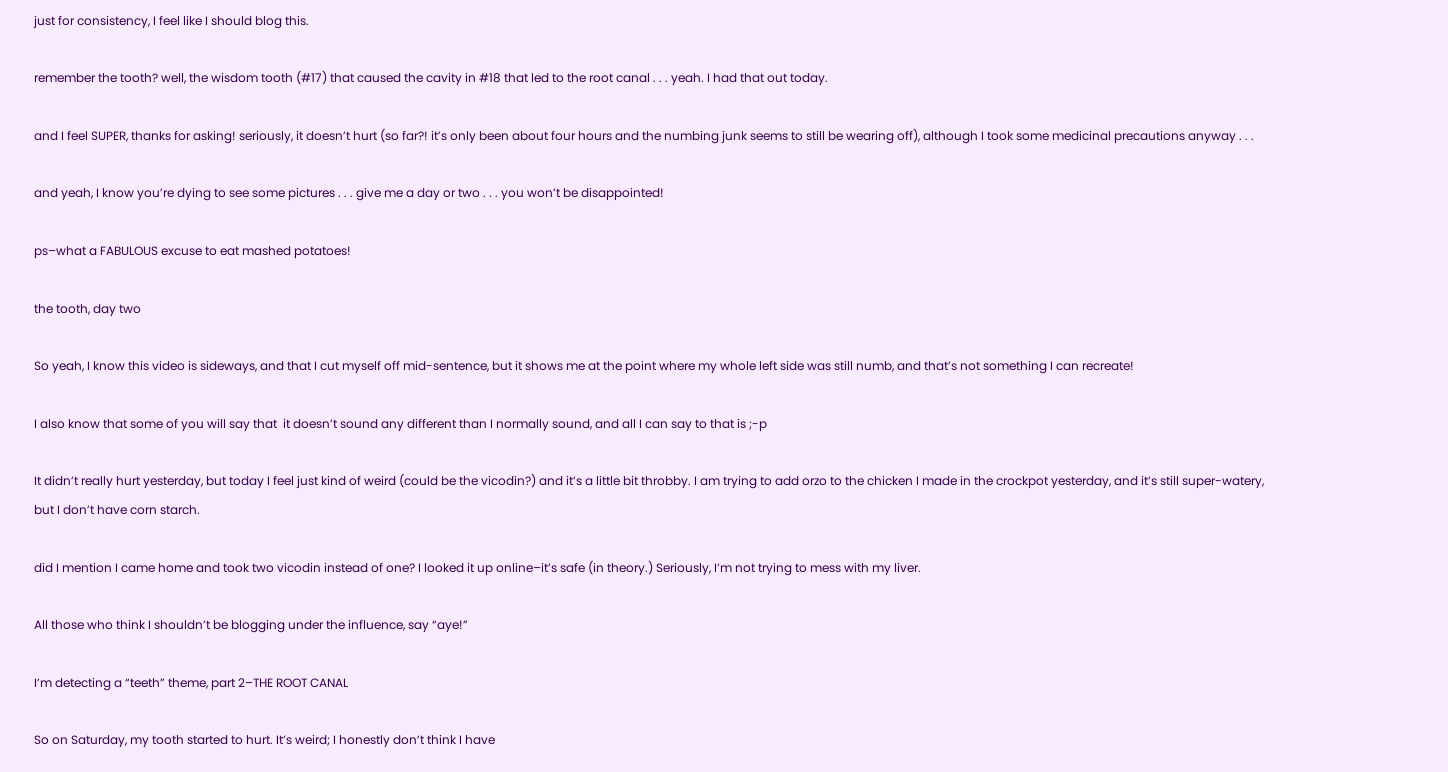just for consistency, I feel like I should blog this.

remember the tooth? well, the wisdom tooth (#17) that caused the cavity in #18 that led to the root canal . . . yeah. I had that out today.

and I feel SUPER, thanks for asking! seriously, it doesn’t hurt (so far?! it’s only been about four hours and the numbing junk seems to still be wearing off), although I took some medicinal precautions anyway . . .

and yeah, I know you’re dying to see some pictures . . . give me a day or two . . . you won’t be disappointed!

ps–what a FABULOUS excuse to eat mashed potatoes!

the tooth, day two

So yeah, I know this video is sideways, and that I cut myself off mid-sentence, but it shows me at the point where my whole left side was still numb, and that’s not something I can recreate!

I also know that some of you will say that  it doesn’t sound any different than I normally sound, and all I can say to that is ;-p

It didn’t really hurt yesterday, but today I feel just kind of weird (could be the vicodin?) and it’s a little bit throbby. I am trying to add orzo to the chicken I made in the crockpot yesterday, and it’s still super-watery, but I don’t have corn starch.

did I mention I came home and took two vicodin instead of one? I looked it up online–it’s safe (in theory.) Seriously, I’m not trying to mess with my liver.

All those who think I shouldn’t be blogging under the influence, say “aye!”

I’m detecting a “teeth” theme, part 2–THE ROOT CANAL

So on Saturday, my tooth started to hurt. It’s weird; I honestly don’t think I have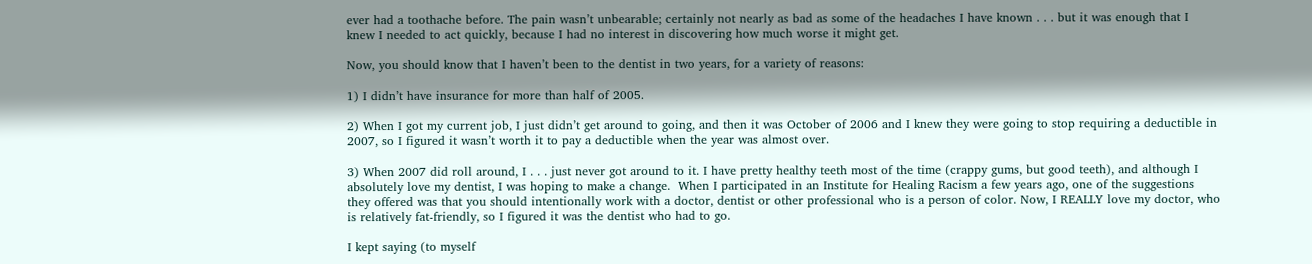ever had a toothache before. The pain wasn’t unbearable; certainly not nearly as bad as some of the headaches I have known . . . but it was enough that I knew I needed to act quickly, because I had no interest in discovering how much worse it might get.

Now, you should know that I haven’t been to the dentist in two years, for a variety of reasons:

1) I didn’t have insurance for more than half of 2005.

2) When I got my current job, I just didn’t get around to going, and then it was October of 2006 and I knew they were going to stop requiring a deductible in 2007, so I figured it wasn’t worth it to pay a deductible when the year was almost over.

3) When 2007 did roll around, I . . . just never got around to it. I have pretty healthy teeth most of the time (crappy gums, but good teeth), and although I absolutely love my dentist, I was hoping to make a change.  When I participated in an Institute for Healing Racism a few years ago, one of the suggestions they offered was that you should intentionally work with a doctor, dentist or other professional who is a person of color. Now, I REALLY love my doctor, who is relatively fat-friendly, so I figured it was the dentist who had to go.

I kept saying (to myself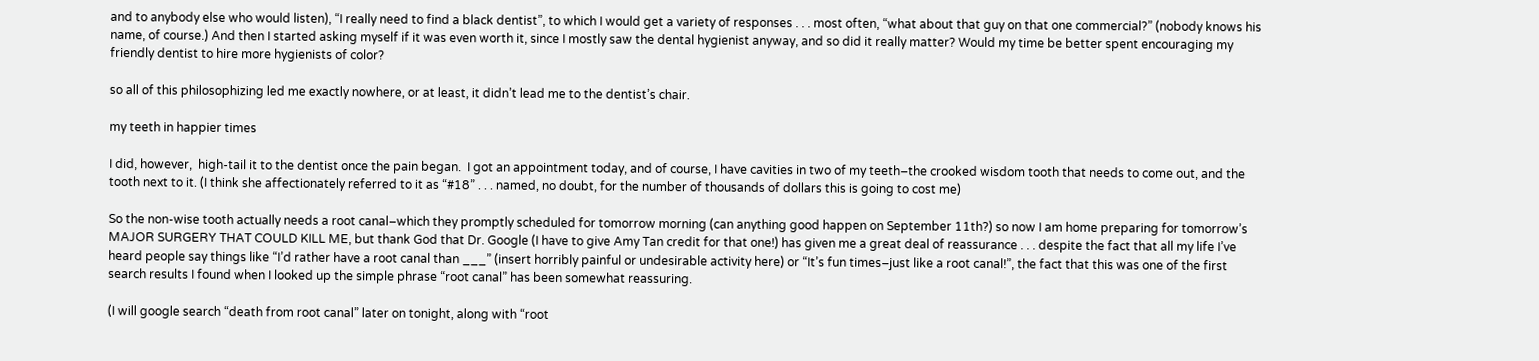and to anybody else who would listen), “I really need to find a black dentist”, to which I would get a variety of responses . . . most often, “what about that guy on that one commercial?” (nobody knows his name, of course.) And then I started asking myself if it was even worth it, since I mostly saw the dental hygienist anyway, and so did it really matter? Would my time be better spent encouraging my friendly dentist to hire more hygienists of color?

so all of this philosophizing led me exactly nowhere, or at least, it didn’t lead me to the dentist’s chair.

my teeth in happier times

I did, however,  high-tail it to the dentist once the pain began.  I got an appointment today, and of course, I have cavities in two of my teeth–the crooked wisdom tooth that needs to come out, and the tooth next to it. (I think she affectionately referred to it as “#18” . . . named, no doubt, for the number of thousands of dollars this is going to cost me)

So the non-wise tooth actually needs a root canal–which they promptly scheduled for tomorrow morning (can anything good happen on September 11th?) so now I am home preparing for tomorrow’s MAJOR SURGERY THAT COULD KILL ME, but thank God that Dr. Google (I have to give Amy Tan credit for that one!) has given me a great deal of reassurance . . . despite the fact that all my life I’ve heard people say things like “I’d rather have a root canal than ___” (insert horribly painful or undesirable activity here) or “It’s fun times–just like a root canal!”, the fact that this was one of the first search results I found when I looked up the simple phrase “root canal” has been somewhat reassuring.

(I will google search “death from root canal” later on tonight, along with “root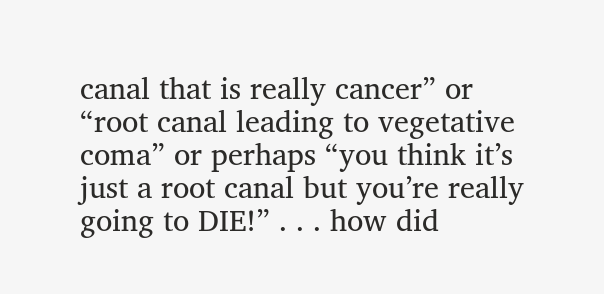canal that is really cancer” or “root canal leading to vegetative coma” or perhaps “you think it’s just a root canal but you’re really going to DIE!” . . . how did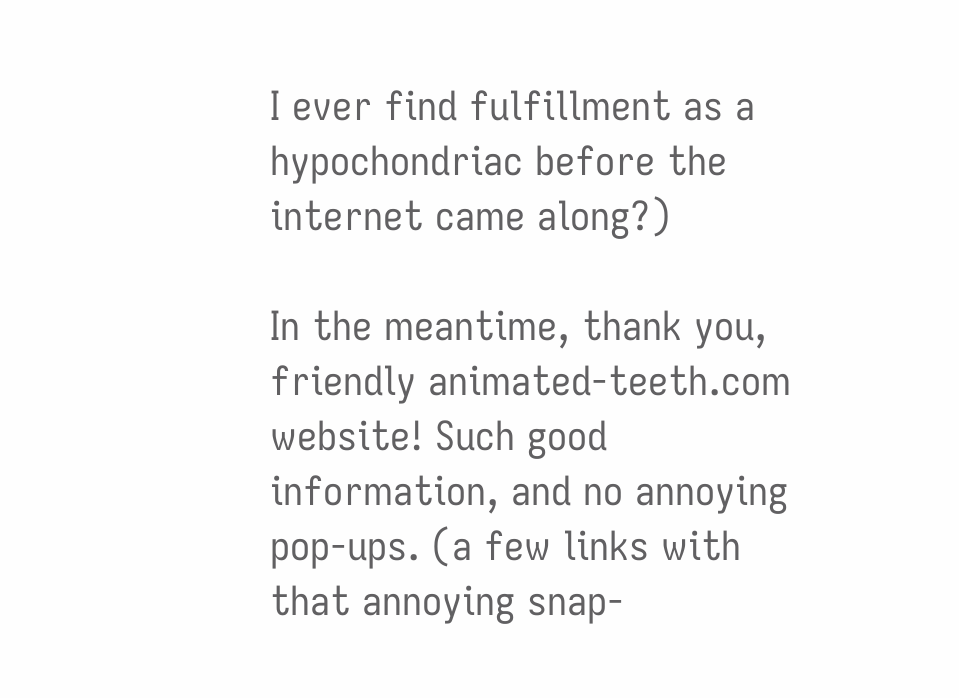I ever find fulfillment as a hypochondriac before the internet came along?)

In the meantime, thank you, friendly animated-teeth.com website! Such good information, and no annoying pop-ups. (a few links with that annoying snap-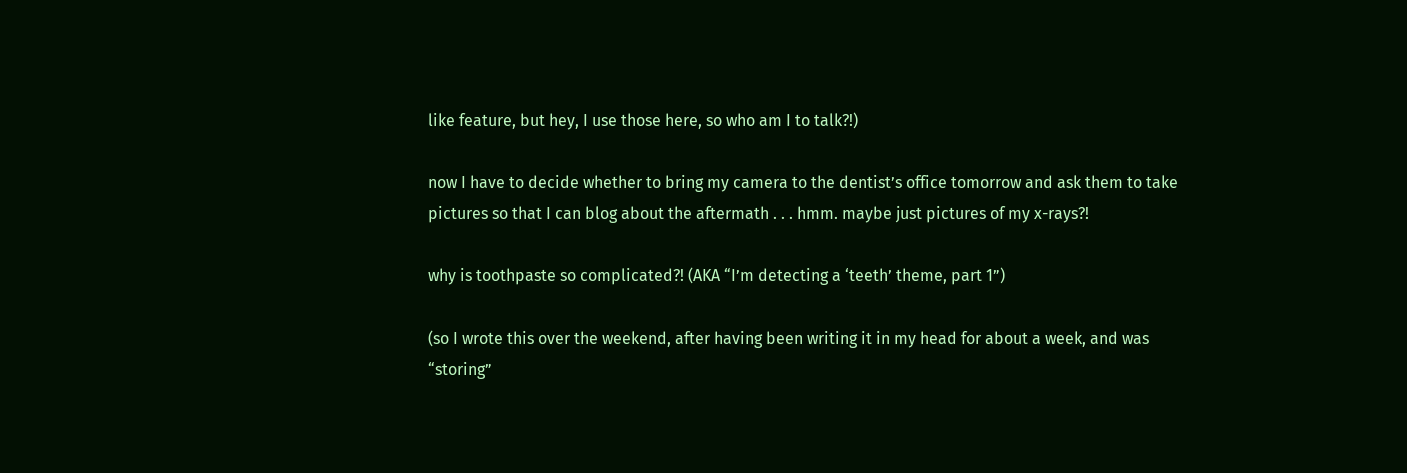like feature, but hey, I use those here, so who am I to talk?!)

now I have to decide whether to bring my camera to the dentist’s office tomorrow and ask them to take pictures so that I can blog about the aftermath . . . hmm. maybe just pictures of my x-rays?!

why is toothpaste so complicated?! (AKA “I’m detecting a ‘teeth’ theme, part 1”)

(so I wrote this over the weekend, after having been writing it in my head for about a week, and was “storing”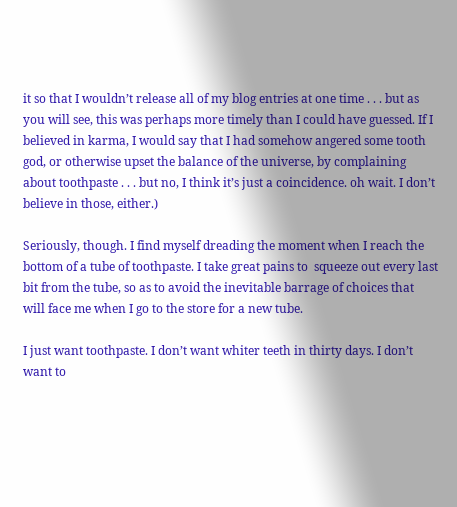it so that I wouldn’t release all of my blog entries at one time . . . but as you will see, this was perhaps more timely than I could have guessed. If I believed in karma, I would say that I had somehow angered some tooth god, or otherwise upset the balance of the universe, by complaining about toothpaste . . . but no, I think it’s just a coincidence. oh wait. I don’t believe in those, either.)

Seriously, though. I find myself dreading the moment when I reach the bottom of a tube of toothpaste. I take great pains to  squeeze out every last bit from the tube, so as to avoid the inevitable barrage of choices that will face me when I go to the store for a new tube.

I just want toothpaste. I don’t want whiter teeth in thirty days. I don’t want to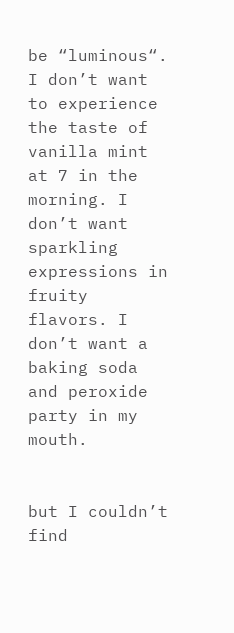be “luminous“. I don’t want to experience the taste of vanilla mint at 7 in the morning. I don’t want sparkling expressions in fruity flavors. I don’t want a baking soda and peroxide party in my mouth.


but I couldn’t find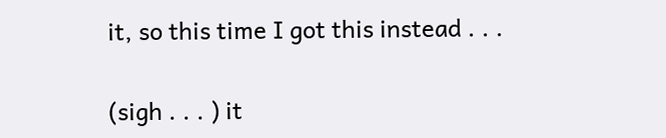it, so this time I got this instead . . .

(sigh . . . ) it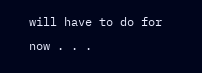will have to do for now . . .